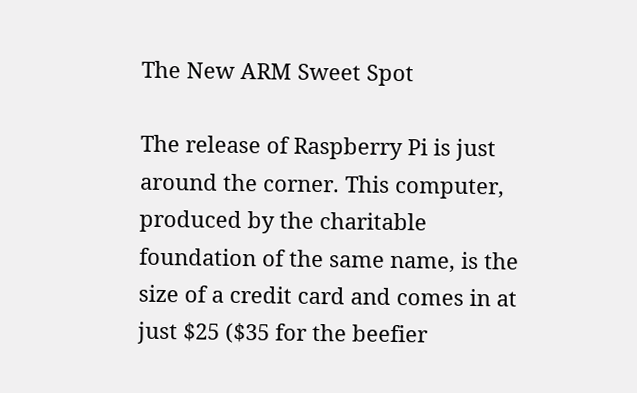The New ARM Sweet Spot

The release of Raspberry Pi is just around the corner. This computer, produced by the charitable foundation of the same name, is the size of a credit card and comes in at just $25 ($35 for the beefier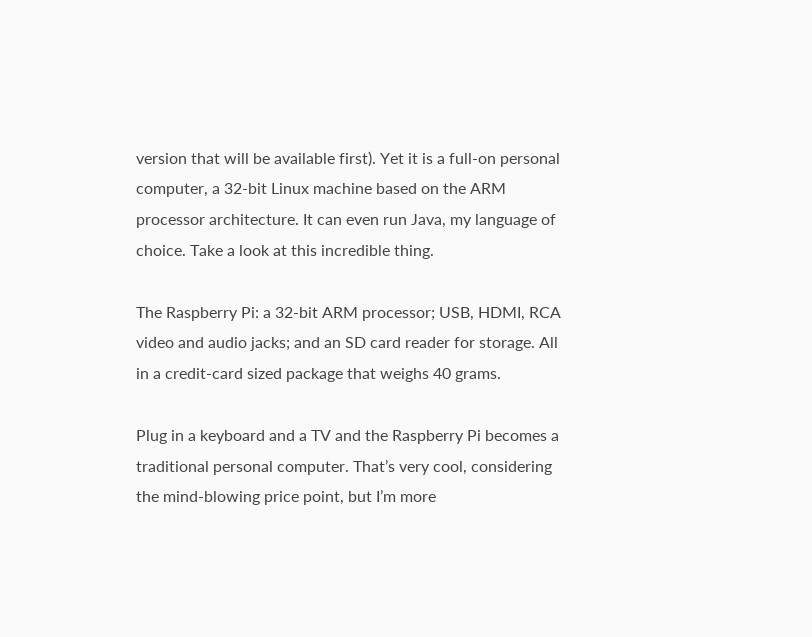version that will be available first). Yet it is a full-on personal computer, a 32-bit Linux machine based on the ARM processor architecture. It can even run Java, my language of choice. Take a look at this incredible thing.

The Raspberry Pi: a 32-bit ARM processor; USB, HDMI, RCA video and audio jacks; and an SD card reader for storage. All in a credit-card sized package that weighs 40 grams.

Plug in a keyboard and a TV and the Raspberry Pi becomes a traditional personal computer. That’s very cool, considering the mind-blowing price point, but I’m more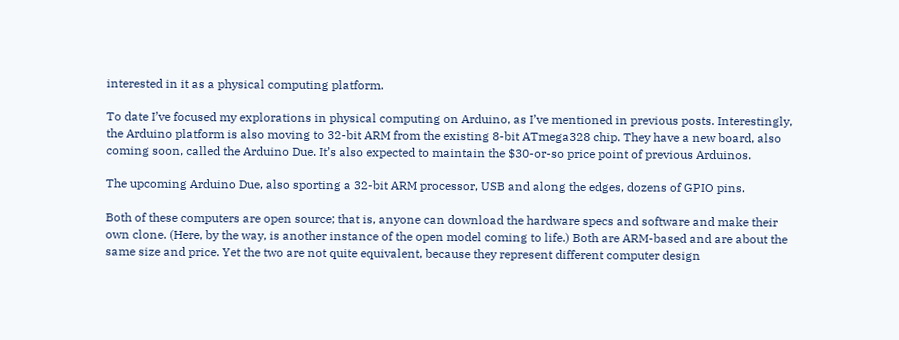interested in it as a physical computing platform.

To date I’ve focused my explorations in physical computing on Arduino, as I’ve mentioned in previous posts. Interestingly, the Arduino platform is also moving to 32-bit ARM from the existing 8-bit ATmega328 chip. They have a new board, also coming soon, called the Arduino Due. It’s also expected to maintain the $30-or-so price point of previous Arduinos.

The upcoming Arduino Due, also sporting a 32-bit ARM processor, USB and along the edges, dozens of GPIO pins.

Both of these computers are open source; that is, anyone can download the hardware specs and software and make their own clone. (Here, by the way, is another instance of the open model coming to life.) Both are ARM-based and are about the same size and price. Yet the two are not quite equivalent, because they represent different computer design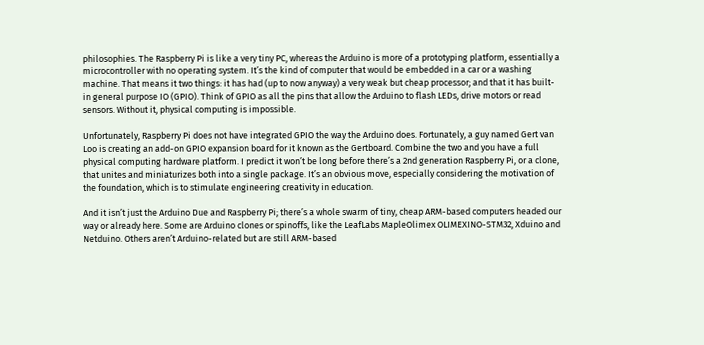philosophies. The Raspberry Pi is like a very tiny PC, whereas the Arduino is more of a prototyping platform, essentially a microcontroller with no operating system. It’s the kind of computer that would be embedded in a car or a washing machine. That means it two things: it has had (up to now anyway) a very weak but cheap processor; and that it has built-in general purpose IO (GPIO). Think of GPIO as all the pins that allow the Arduino to flash LEDs, drive motors or read sensors. Without it, physical computing is impossible.

Unfortunately, Raspberry Pi does not have integrated GPIO the way the Arduino does. Fortunately, a guy named Gert van Loo is creating an add-on GPIO expansion board for it known as the Gertboard. Combine the two and you have a full physical computing hardware platform. I predict it won’t be long before there’s a 2nd generation Raspberry Pi, or a clone, that unites and miniaturizes both into a single package. It’s an obvious move, especially considering the motivation of the foundation, which is to stimulate engineering creativity in education.

And it isn’t just the Arduino Due and Raspberry Pi; there’s a whole swarm of tiny, cheap ARM-based computers headed our way or already here. Some are Arduino clones or spinoffs, like the LeafLabs MapleOlimex OLIMEXINO-STM32, Xduino and Netduino. Others aren’t Arduino-related but are still ARM-based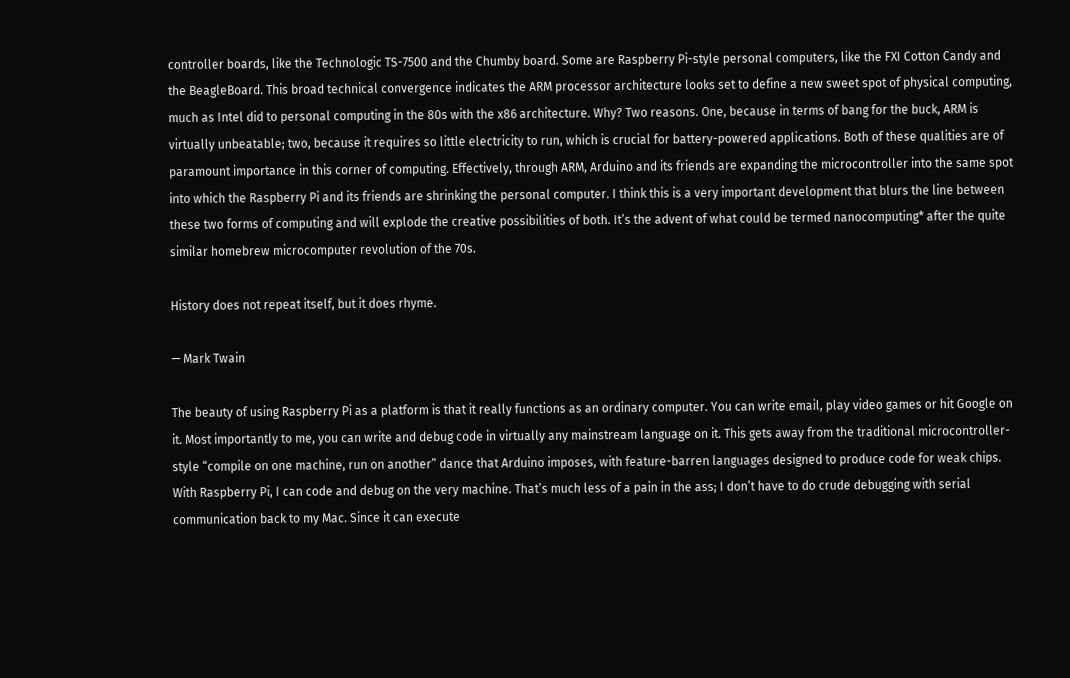controller boards, like the Technologic TS-7500 and the Chumby board. Some are Raspberry Pi-style personal computers, like the FXI Cotton Candy and the BeagleBoard. This broad technical convergence indicates the ARM processor architecture looks set to define a new sweet spot of physical computing, much as Intel did to personal computing in the 80s with the x86 architecture. Why? Two reasons. One, because in terms of bang for the buck, ARM is virtually unbeatable; two, because it requires so little electricity to run, which is crucial for battery-powered applications. Both of these qualities are of paramount importance in this corner of computing. Effectively, through ARM, Arduino and its friends are expanding the microcontroller into the same spot into which the Raspberry Pi and its friends are shrinking the personal computer. I think this is a very important development that blurs the line between these two forms of computing and will explode the creative possibilities of both. It’s the advent of what could be termed nanocomputing* after the quite similar homebrew microcomputer revolution of the 70s.

History does not repeat itself, but it does rhyme.

— Mark Twain

The beauty of using Raspberry Pi as a platform is that it really functions as an ordinary computer. You can write email, play video games or hit Google on it. Most importantly to me, you can write and debug code in virtually any mainstream language on it. This gets away from the traditional microcontroller-style “compile on one machine, run on another” dance that Arduino imposes, with feature-barren languages designed to produce code for weak chips. With Raspberry Pi, I can code and debug on the very machine. That’s much less of a pain in the ass; I don’t have to do crude debugging with serial communication back to my Mac. Since it can execute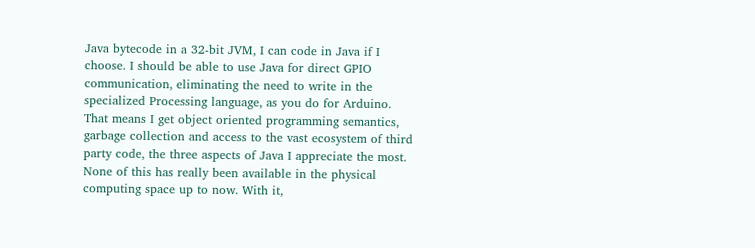Java bytecode in a 32-bit JVM, I can code in Java if I choose. I should be able to use Java for direct GPIO communication, eliminating the need to write in the specialized Processing language, as you do for Arduino. That means I get object oriented programming semantics, garbage collection and access to the vast ecosystem of third party code, the three aspects of Java I appreciate the most. None of this has really been available in the physical computing space up to now. With it,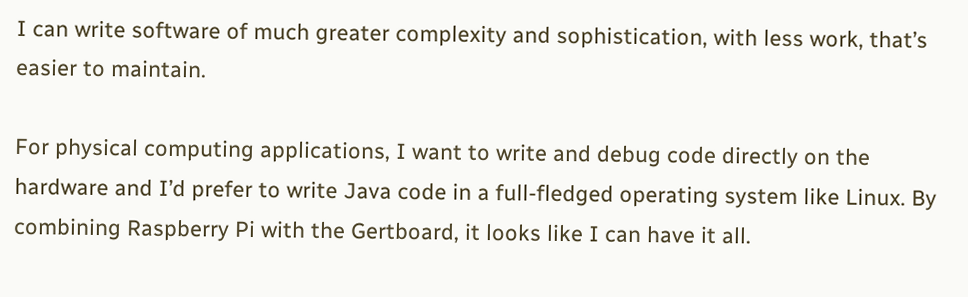I can write software of much greater complexity and sophistication, with less work, that’s easier to maintain.

For physical computing applications, I want to write and debug code directly on the hardware and I’d prefer to write Java code in a full-fledged operating system like Linux. By combining Raspberry Pi with the Gertboard, it looks like I can have it all.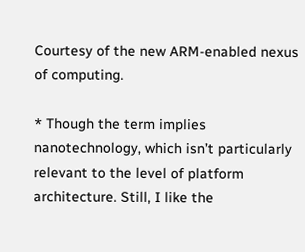Courtesy of the new ARM-enabled nexus of computing.

* Though the term implies nanotechnology, which isn’t particularly relevant to the level of platform architecture. Still, I like the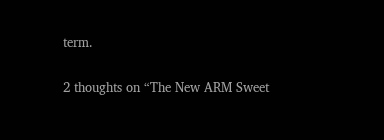term.

2 thoughts on “The New ARM Sweet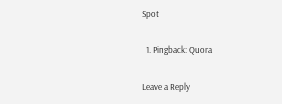Spot

  1. Pingback: Quora

Leave a Reply